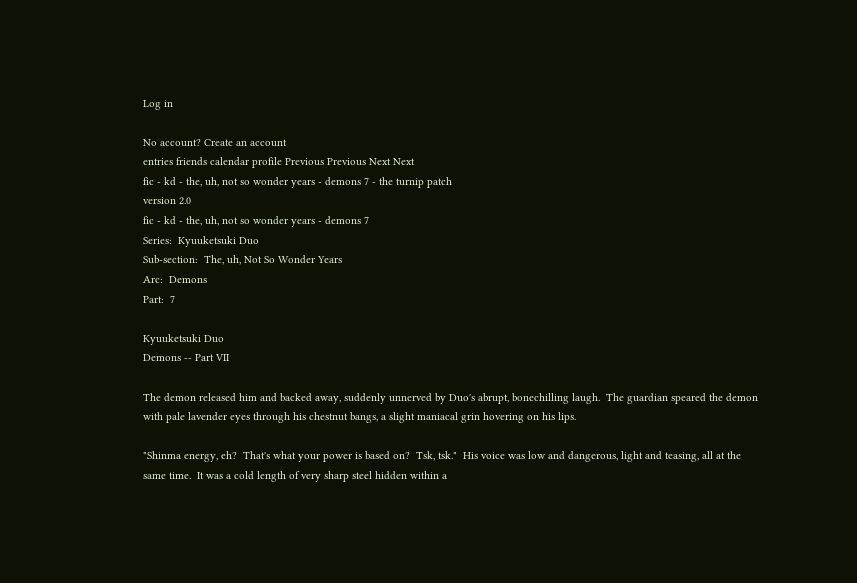Log in

No account? Create an account
entries friends calendar profile Previous Previous Next Next
fic - kd - the, uh, not so wonder years - demons 7 - the turnip patch
version 2.0
fic - kd - the, uh, not so wonder years - demons 7
Series:  Kyuuketsuki Duo
Sub-section:  The, uh, Not So Wonder Years
Arc:  Demons
Part:  7

Kyuuketsuki Duo
Demons -- Part VII

The demon released him and backed away, suddenly unnerved by Duo's abrupt, bonechilling laugh.  The guardian speared the demon with pale lavender eyes through his chestnut bangs, a slight maniacal grin hovering on his lips.

"Shinma energy, eh?  That's what your power is based on?  Tsk, tsk."  His voice was low and dangerous, light and teasing, all at the same time.  It was a cold length of very sharp steel hidden within a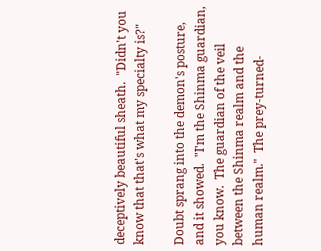deceptively beautiful sheath.  "Didn't you know that that's what my specialty is?"

Doubt sprang into the demon's posture, and it showed.  "I'm the Shinma guardian, you know.  The guardian of the veil between the Shinma realm and the human realm."  The prey-turned-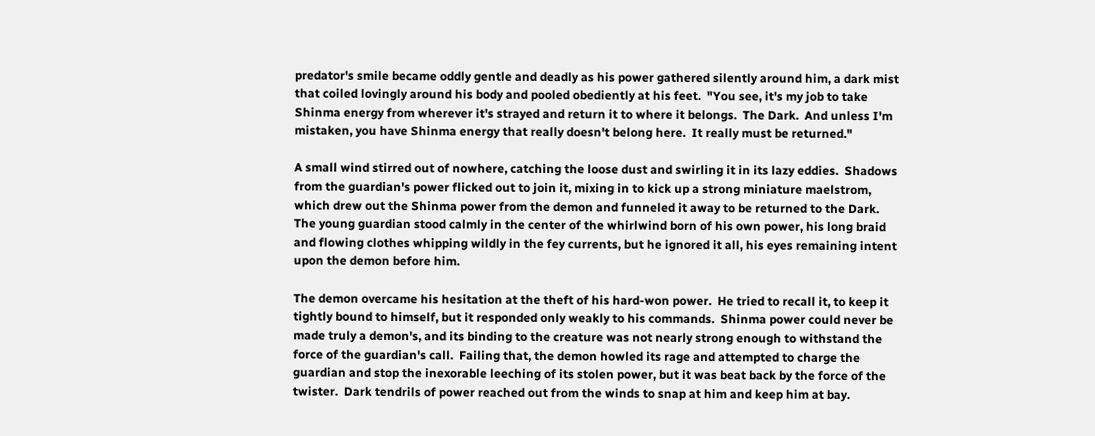predator's smile became oddly gentle and deadly as his power gathered silently around him, a dark mist that coiled lovingly around his body and pooled obediently at his feet.  "You see, it's my job to take Shinma energy from wherever it's strayed and return it to where it belongs.  The Dark.  And unless I'm mistaken, you have Shinma energy that really doesn't belong here.  It really must be returned."

A small wind stirred out of nowhere, catching the loose dust and swirling it in its lazy eddies.  Shadows from the guardian's power flicked out to join it, mixing in to kick up a strong miniature maelstrom, which drew out the Shinma power from the demon and funneled it away to be returned to the Dark.  The young guardian stood calmly in the center of the whirlwind born of his own power, his long braid and flowing clothes whipping wildly in the fey currents, but he ignored it all, his eyes remaining intent upon the demon before him.

The demon overcame his hesitation at the theft of his hard-won power.  He tried to recall it, to keep it tightly bound to himself, but it responded only weakly to his commands.  Shinma power could never be made truly a demon's, and its binding to the creature was not nearly strong enough to withstand the force of the guardian's call.  Failing that, the demon howled its rage and attempted to charge the guardian and stop the inexorable leeching of its stolen power, but it was beat back by the force of the twister.  Dark tendrils of power reached out from the winds to snap at him and keep him at bay.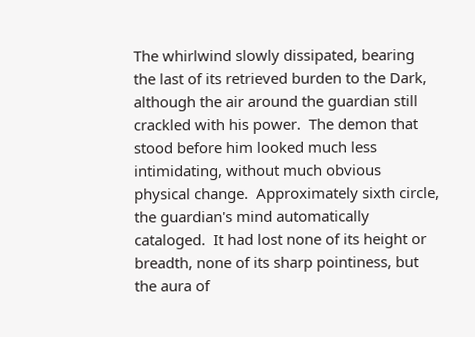The whirlwind slowly dissipated, bearing the last of its retrieved burden to the Dark, although the air around the guardian still crackled with his power.  The demon that stood before him looked much less intimidating, without much obvious physical change.  Approximately sixth circle, the guardian's mind automatically cataloged.  It had lost none of its height or breadth, none of its sharp pointiness, but the aura of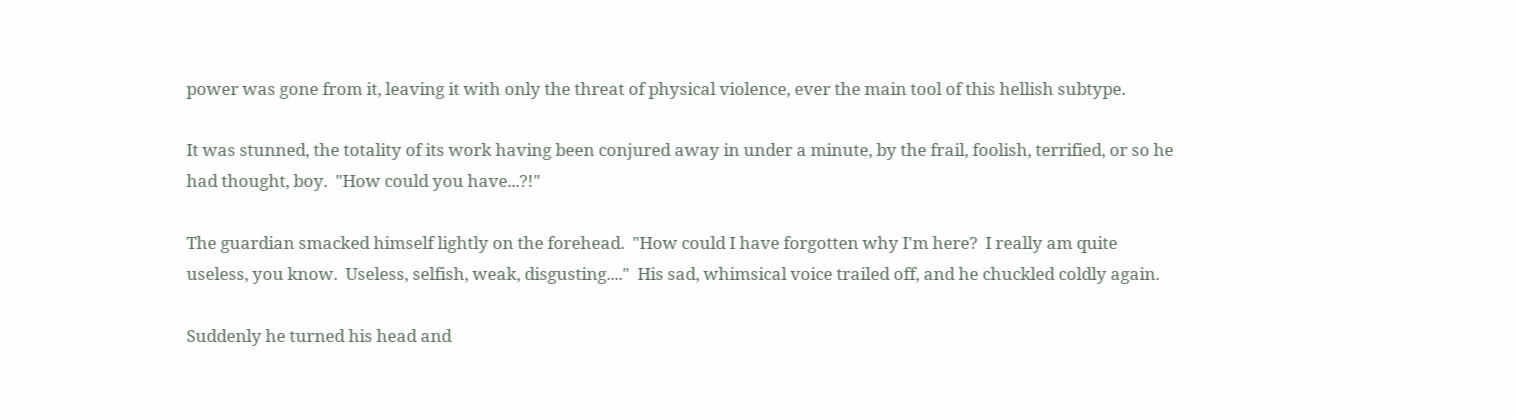power was gone from it, leaving it with only the threat of physical violence, ever the main tool of this hellish subtype.

It was stunned, the totality of its work having been conjured away in under a minute, by the frail, foolish, terrified, or so he had thought, boy.  "How could you have...?!"

The guardian smacked himself lightly on the forehead.  "How could I have forgotten why I'm here?  I really am quite useless, you know.  Useless, selfish, weak, disgusting...."  His sad, whimsical voice trailed off, and he chuckled coldly again.

Suddenly he turned his head and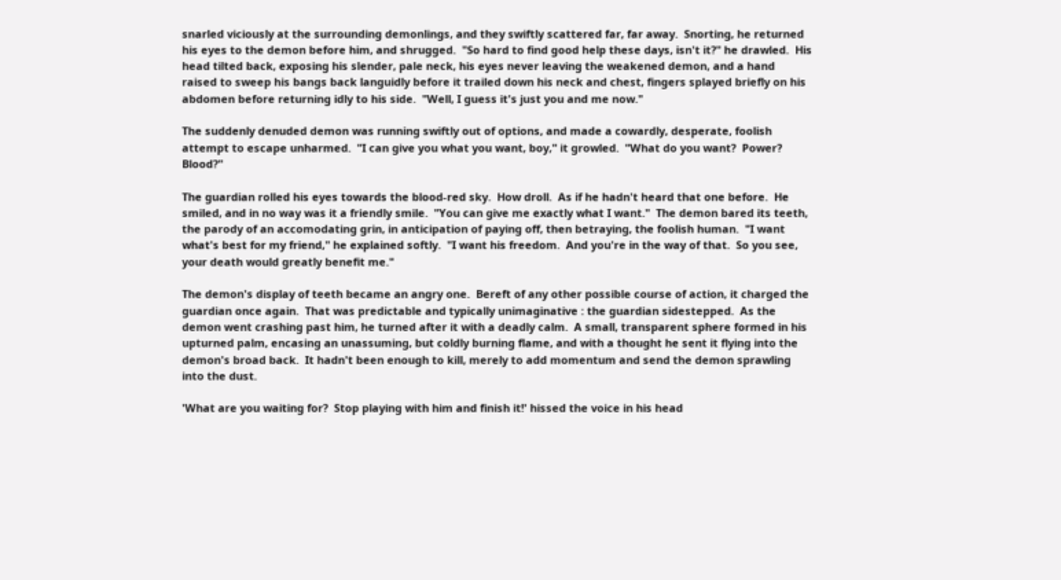snarled viciously at the surrounding demonlings, and they swiftly scattered far, far away.  Snorting, he returned his eyes to the demon before him, and shrugged.  "So hard to find good help these days, isn't it?" he drawled.  His head tilted back, exposing his slender, pale neck, his eyes never leaving the weakened demon, and a hand raised to sweep his bangs back languidly before it trailed down his neck and chest, fingers splayed briefly on his abdomen before returning idly to his side.  "Well, I guess it's just you and me now."

The suddenly denuded demon was running swiftly out of options, and made a cowardly, desperate, foolish attempt to escape unharmed.  "I can give you what you want, boy," it growled.  "What do you want?  Power?  Blood?"

The guardian rolled his eyes towards the blood-red sky.  How droll.  As if he hadn't heard that one before.  He smiled, and in no way was it a friendly smile.  "You can give me exactly what I want."  The demon bared its teeth, the parody of an accomodating grin, in anticipation of paying off, then betraying, the foolish human.  "I want what's best for my friend," he explained softly.  "I want his freedom.  And you're in the way of that.  So you see, your death would greatly benefit me."

The demon's display of teeth became an angry one.  Bereft of any other possible course of action, it charged the guardian once again.  That was predictable and typically unimaginative : the guardian sidestepped.  As the demon went crashing past him, he turned after it with a deadly calm.  A small, transparent sphere formed in his upturned palm, encasing an unassuming, but coldly burning flame, and with a thought he sent it flying into the demon's broad back.  It hadn't been enough to kill, merely to add momentum and send the demon sprawling into the dust.

'What are you waiting for?  Stop playing with him and finish it!' hissed the voice in his head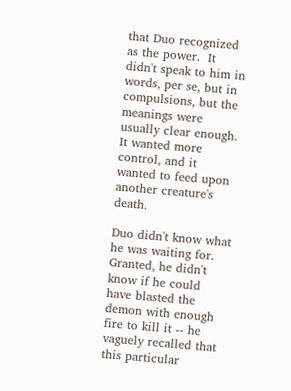that Duo recognized as the power.  It didn't speak to him in words, per se, but in compulsions, but the meanings were usually clear enough.  It wanted more control, and it wanted to feed upon another creature's death.

Duo didn't know what he was waiting for.  Granted, he didn't know if he could have blasted the demon with enough fire to kill it -- he vaguely recalled that this particular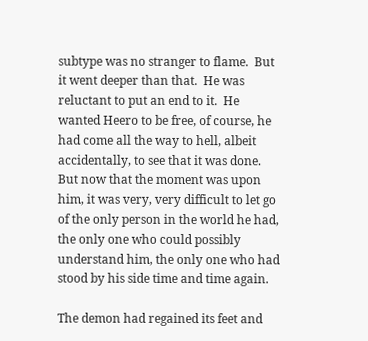subtype was no stranger to flame.  But it went deeper than that.  He was reluctant to put an end to it.  He wanted Heero to be free, of course, he had come all the way to hell, albeit accidentally, to see that it was done.  But now that the moment was upon him, it was very, very difficult to let go of the only person in the world he had, the only one who could possibly understand him, the only one who had stood by his side time and time again.

The demon had regained its feet and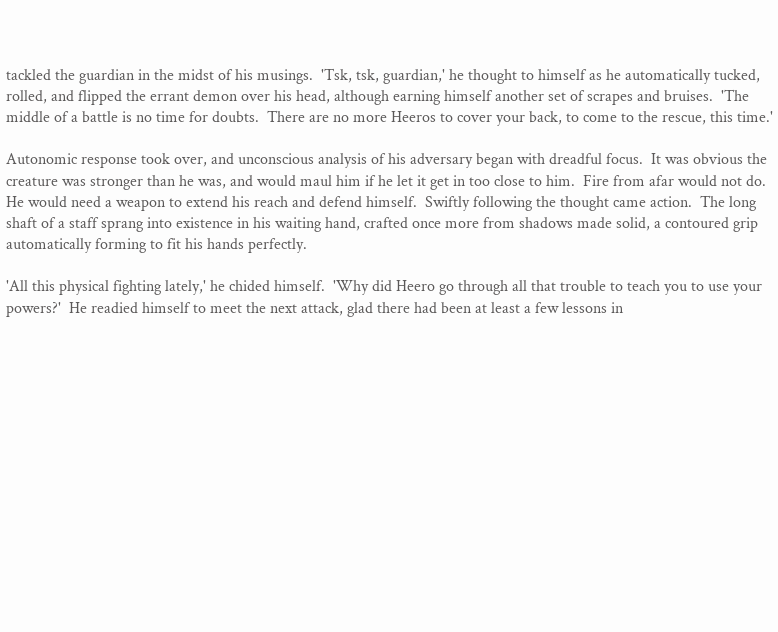tackled the guardian in the midst of his musings.  'Tsk, tsk, guardian,' he thought to himself as he automatically tucked, rolled, and flipped the errant demon over his head, although earning himself another set of scrapes and bruises.  'The middle of a battle is no time for doubts.  There are no more Heeros to cover your back, to come to the rescue, this time.'

Autonomic response took over, and unconscious analysis of his adversary began with dreadful focus.  It was obvious the creature was stronger than he was, and would maul him if he let it get in too close to him.  Fire from afar would not do.  He would need a weapon to extend his reach and defend himself.  Swiftly following the thought came action.  The long shaft of a staff sprang into existence in his waiting hand, crafted once more from shadows made solid, a contoured grip automatically forming to fit his hands perfectly.

'All this physical fighting lately,' he chided himself.  'Why did Heero go through all that trouble to teach you to use your powers?'  He readied himself to meet the next attack, glad there had been at least a few lessons in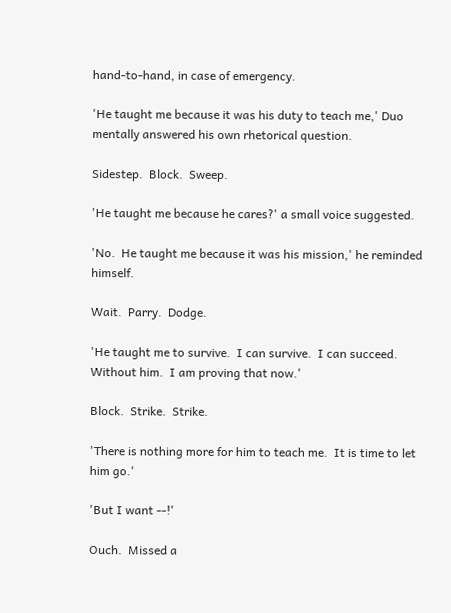hand-to-hand, in case of emergency.

'He taught me because it was his duty to teach me,' Duo mentally answered his own rhetorical question.

Sidestep.  Block.  Sweep.

'He taught me because he cares?' a small voice suggested.

'No.  He taught me because it was his mission,' he reminded himself.

Wait.  Parry.  Dodge.

'He taught me to survive.  I can survive.  I can succeed.  Without him.  I am proving that now.'

Block.  Strike.  Strike.

'There is nothing more for him to teach me.  It is time to let him go.'

'But I want --!'

Ouch.  Missed a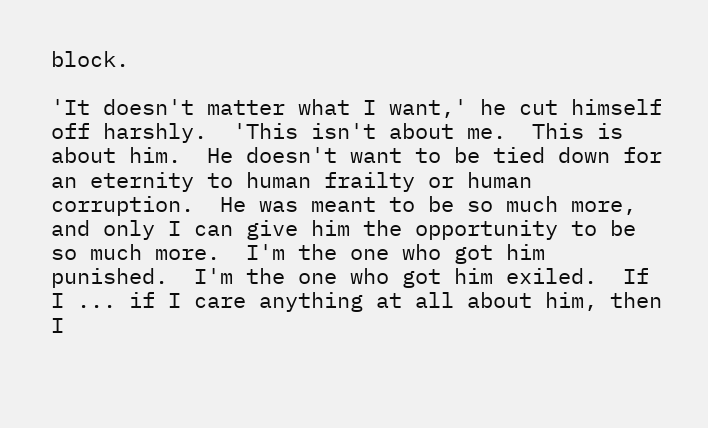block.

'It doesn't matter what I want,' he cut himself off harshly.  'This isn't about me.  This is about him.  He doesn't want to be tied down for an eternity to human frailty or human corruption.  He was meant to be so much more, and only I can give him the opportunity to be so much more.  I'm the one who got him punished.  I'm the one who got him exiled.  If I ... if I care anything at all about him, then I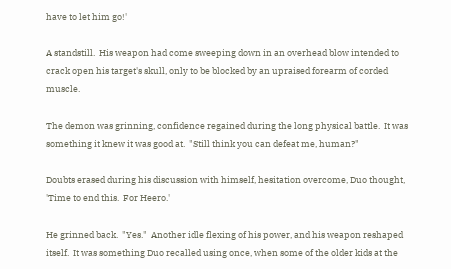have to let him go!'

A standstill.  His weapon had come sweeping down in an overhead blow intended to crack open his target's skull, only to be blocked by an upraised forearm of corded muscle.

The demon was grinning, confidence regained during the long physical battle.  It was something it knew it was good at.  "Still think you can defeat me, human?"

Doubts erased during his discussion with himself, hesitation overcome, Duo thought, 'Time to end this.  For Heero.'

He grinned back.  "Yes."  Another idle flexing of his power, and his weapon reshaped itself.  It was something Duo recalled using once, when some of the older kids at the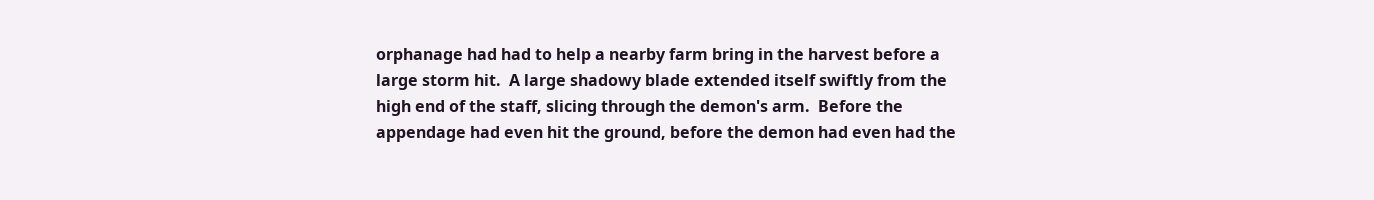orphanage had had to help a nearby farm bring in the harvest before a large storm hit.  A large shadowy blade extended itself swiftly from the high end of the staff, slicing through the demon's arm.  Before the appendage had even hit the ground, before the demon had even had the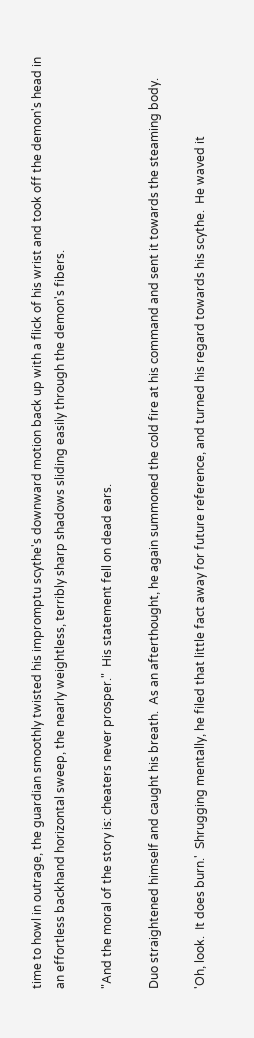time to howl in outrage, the guardian smoothly twisted his impromptu scythe's downward motion back up with a flick of his wrist and took off the demon's head in an effortless backhand horizontal sweep, the nearly weightless, terribly sharp shadows sliding easily through the demon's fibers.

"And the moral of the story is: cheaters never prosper."  His statement fell on dead ears.

Duo straightened himself and caught his breath.  As an afterthought, he again summoned the cold fire at his command and sent it towards the steaming body.

'Oh, look.  It does burn.'  Shrugging mentally, he filed that little fact away for future reference, and turned his regard towards his scythe.  He waved it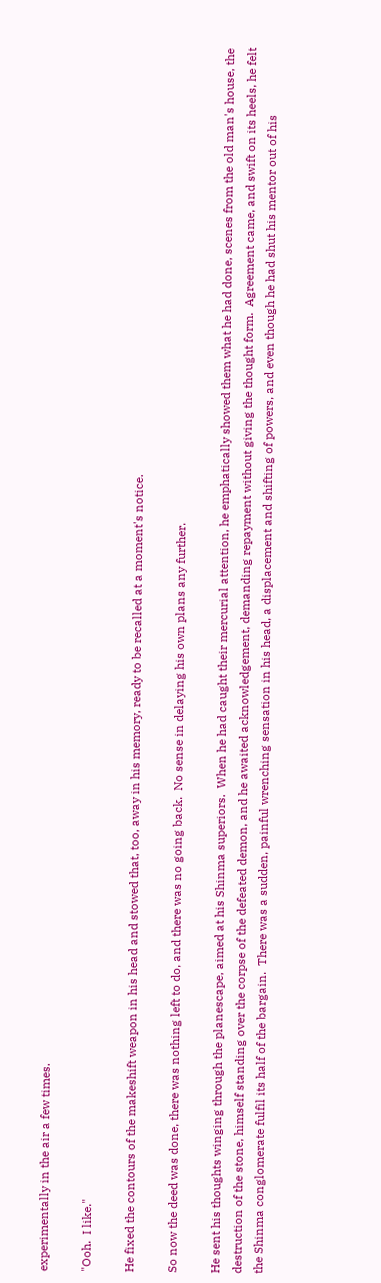experimentally in the air a few times.

"Ooh.  I like."

He fixed the contours of the makeshift weapon in his head and stowed that, too, away in his memory, ready to be recalled at a moment's notice.

So now the deed was done, there was nothing left to do, and there was no going back.  No sense in delaying his own plans any further.

He sent his thoughts winging through the planescape, aimed at his Shinma superiors.  When he had caught their mercurial attention, he emphatically showed them what he had done, scenes from the old man's house, the destruction of the stone, himself standing over the corpse of the defeated demon, and he awaited acknowledgement, demanding repayment without giving the thought form.  Agreement came, and swift on its heels, he felt the Shinma conglomerate fulfil its half of the bargain.  There was a sudden, painful wrenching sensation in his head, a displacement and shifting of powers, and even though he had shut his mentor out of his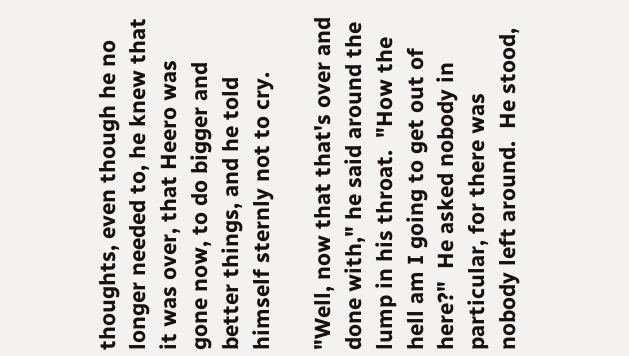thoughts, even though he no longer needed to, he knew that it was over, that Heero was gone now, to do bigger and better things, and he told himself sternly not to cry.

"Well, now that that's over and done with," he said around the lump in his throat.  "How the hell am I going to get out of here?"  He asked nobody in particular, for there was nobody left around.  He stood,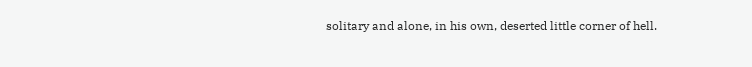solitary and alone, in his own, deserted little corner of hell.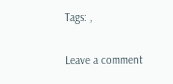Tags: ,

Leave a comment